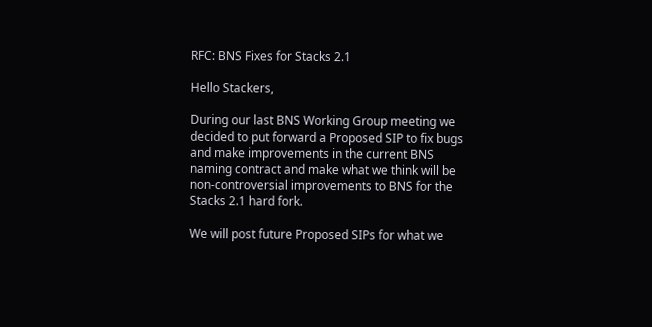RFC: BNS Fixes for Stacks 2.1

Hello Stackers,

During our last BNS Working Group meeting we decided to put forward a Proposed SIP to fix bugs and make improvements in the current BNS naming contract and make what we think will be non-controversial improvements to BNS for the Stacks 2.1 hard fork.

We will post future Proposed SIPs for what we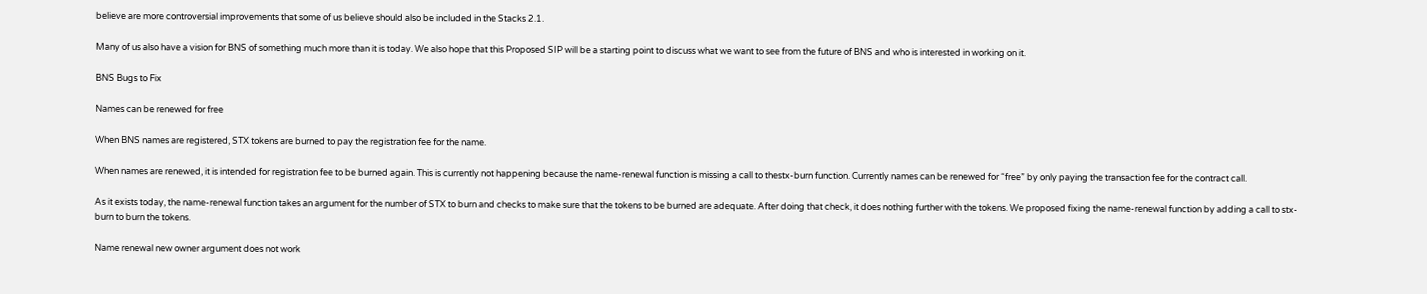believe are more controversial improvements that some of us believe should also be included in the Stacks 2.1.

Many of us also have a vision for BNS of something much more than it is today. We also hope that this Proposed SIP will be a starting point to discuss what we want to see from the future of BNS and who is interested in working on it.

BNS Bugs to Fix

Names can be renewed for free

When BNS names are registered, STX tokens are burned to pay the registration fee for the name.

When names are renewed, it is intended for registration fee to be burned again. This is currently not happening because the name-renewal function is missing a call to thestx-burn function. Currently names can be renewed for “free” by only paying the transaction fee for the contract call.

As it exists today, the name-renewal function takes an argument for the number of STX to burn and checks to make sure that the tokens to be burned are adequate. After doing that check, it does nothing further with the tokens. We proposed fixing the name-renewal function by adding a call to stx-burn to burn the tokens.

Name renewal new owner argument does not work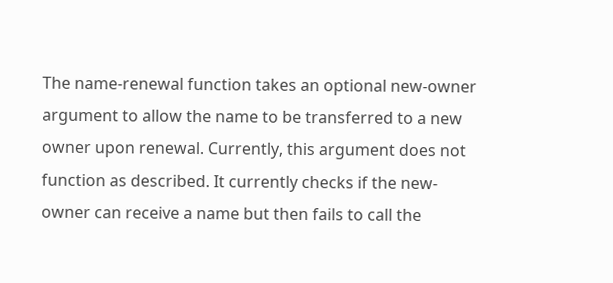The name-renewal function takes an optional new-owner argument to allow the name to be transferred to a new owner upon renewal. Currently, this argument does not function as described. It currently checks if the new-owner can receive a name but then fails to call the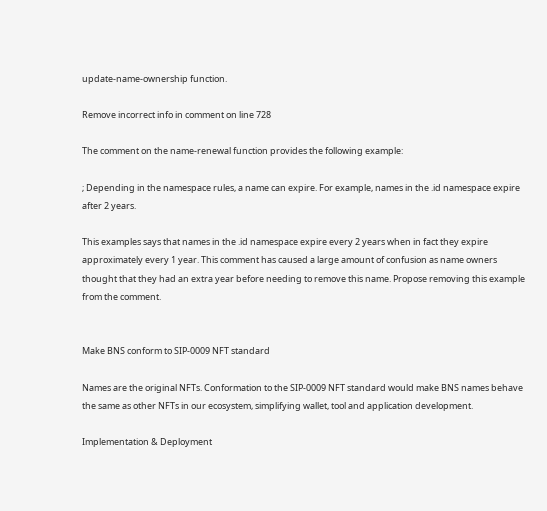update-name-ownership function.

Remove incorrect info in comment on line 728

The comment on the name-renewal function provides the following example:

; Depending in the namespace rules, a name can expire. For example, names in the .id namespace expire after 2 years.

This examples says that names in the .id namespace expire every 2 years when in fact they expire approximately every 1 year. This comment has caused a large amount of confusion as name owners thought that they had an extra year before needing to remove this name. Propose removing this example from the comment.


Make BNS conform to SIP-0009 NFT standard

Names are the original NFTs. Conformation to the SIP-0009 NFT standard would make BNS names behave the same as other NFTs in our ecosystem, simplifying wallet, tool and application development.

Implementation & Deployment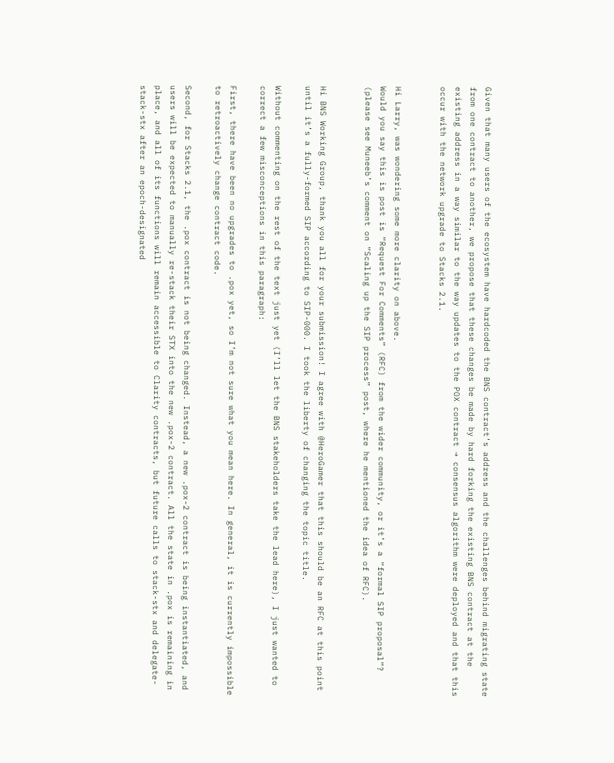Given that many users of the ecosystem have hardcoded the BNS contract’s address and the challenges behind migrating state from one contract to another, we propose that these changes be made by hard forking the existing BNS contract at the existing address in a way similar to the way updates to the POX contract → consensus algorithm were deployed and that this occur with the network upgrade to Stacks 2.1.


Hi Larry, was wondering some more clarity on above.
Would you say this is post is “Request For Comments” (RFC) from the wider community, or it’s a “formal SIP proposal”? (please see Muneeb’s comment on “Scaling up the SIP process” post, where he mentioned the idea of RFC).


Hi BNS Working Group, thank you all for your submission! I agree with @HeroGamer that this should be an RFC at this point until it’s a fully-formed SIP according to SIP-000. I took the liberty of changing the topic title.

Without commenting on the rest of the text just yet (I’ll let the BNS stakeholders take the lead here), I just wanted to correct a few misconceptions in this paragraph:

First, there have been no upgrades to .pox yet, so I’m not sure what you mean here. In general, it is currently impossible to retroactively change contract code.

Second, for Stacks 2.1, the .pox contract is not being changed. Instead, a new .pox-2 contract is being instantiated, and users will be expected to manually re-stack their STX into the new .pox-2 contract. All the state in .pox is remaining in place, and all of its functions will remain accessible to Clarity contracts, but future calls to stack-stx and delegate-stack-stx after an epoch-designated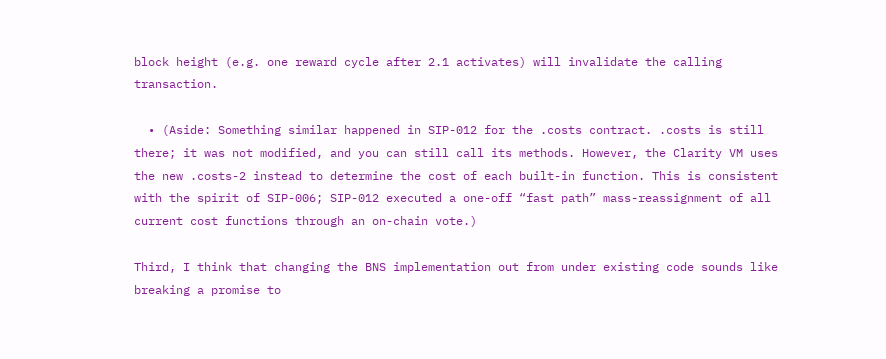block height (e.g. one reward cycle after 2.1 activates) will invalidate the calling transaction.

  • (Aside: Something similar happened in SIP-012 for the .costs contract. .costs is still there; it was not modified, and you can still call its methods. However, the Clarity VM uses the new .costs-2 instead to determine the cost of each built-in function. This is consistent with the spirit of SIP-006; SIP-012 executed a one-off “fast path” mass-reassignment of all current cost functions through an on-chain vote.)

Third, I think that changing the BNS implementation out from under existing code sounds like breaking a promise to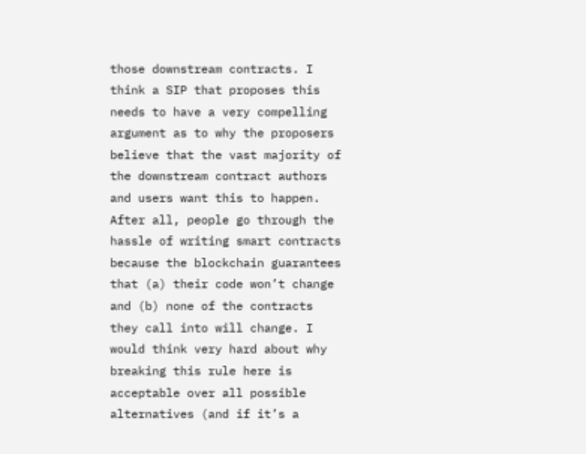those downstream contracts. I think a SIP that proposes this needs to have a very compelling argument as to why the proposers believe that the vast majority of the downstream contract authors and users want this to happen. After all, people go through the hassle of writing smart contracts because the blockchain guarantees that (a) their code won’t change and (b) none of the contracts they call into will change. I would think very hard about why breaking this rule here is acceptable over all possible alternatives (and if it’s a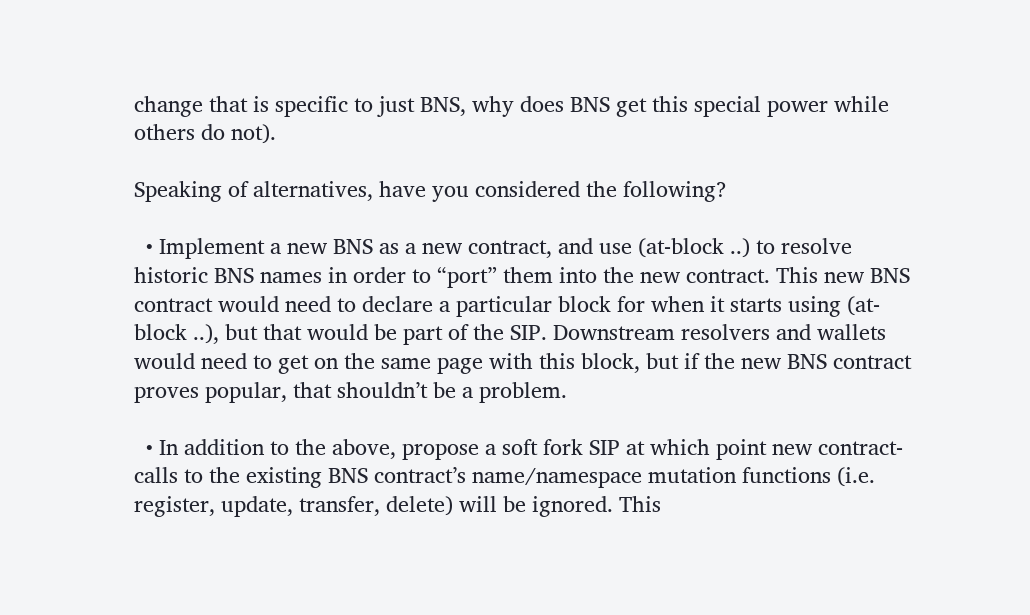change that is specific to just BNS, why does BNS get this special power while others do not).

Speaking of alternatives, have you considered the following?

  • Implement a new BNS as a new contract, and use (at-block ..) to resolve historic BNS names in order to “port” them into the new contract. This new BNS contract would need to declare a particular block for when it starts using (at-block ..), but that would be part of the SIP. Downstream resolvers and wallets would need to get on the same page with this block, but if the new BNS contract proves popular, that shouldn’t be a problem.

  • In addition to the above, propose a soft fork SIP at which point new contract-calls to the existing BNS contract’s name/namespace mutation functions (i.e. register, update, transfer, delete) will be ignored. This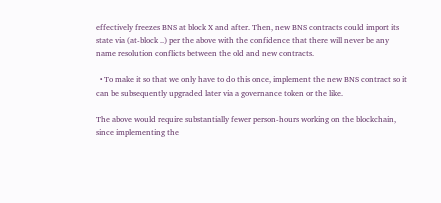effectively freezes BNS at block X and after. Then, new BNS contracts could import its state via (at-block ..) per the above with the confidence that there will never be any name resolution conflicts between the old and new contracts.

  • To make it so that we only have to do this once, implement the new BNS contract so it can be subsequently upgraded later via a governance token or the like.

The above would require substantially fewer person-hours working on the blockchain, since implementing the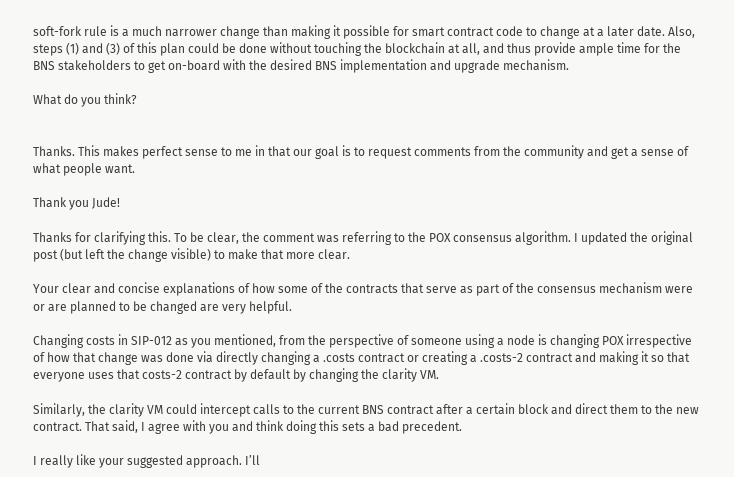soft-fork rule is a much narrower change than making it possible for smart contract code to change at a later date. Also, steps (1) and (3) of this plan could be done without touching the blockchain at all, and thus provide ample time for the BNS stakeholders to get on-board with the desired BNS implementation and upgrade mechanism.

What do you think?


Thanks. This makes perfect sense to me in that our goal is to request comments from the community and get a sense of what people want.

Thank you Jude!

Thanks for clarifying this. To be clear, the comment was referring to the POX consensus algorithm. I updated the original post (but left the change visible) to make that more clear.

Your clear and concise explanations of how some of the contracts that serve as part of the consensus mechanism were or are planned to be changed are very helpful.

Changing costs in SIP-012 as you mentioned, from the perspective of someone using a node is changing POX irrespective of how that change was done via directly changing a .costs contract or creating a .costs-2 contract and making it so that everyone uses that costs-2 contract by default by changing the clarity VM.

Similarly, the clarity VM could intercept calls to the current BNS contract after a certain block and direct them to the new contract. That said, I agree with you and think doing this sets a bad precedent.

I really like your suggested approach. I’ll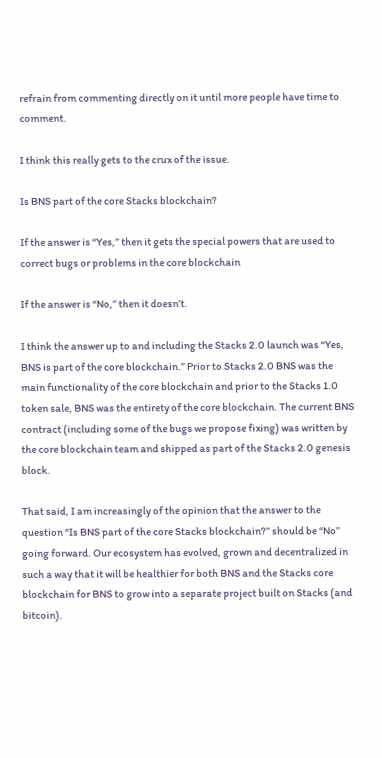refrain from commenting directly on it until more people have time to comment.

I think this really gets to the crux of the issue.

Is BNS part of the core Stacks blockchain?

If the answer is “Yes,” then it gets the special powers that are used to correct bugs or problems in the core blockchain

If the answer is “No,” then it doesn’t.

I think the answer up to and including the Stacks 2.0 launch was “Yes, BNS is part of the core blockchain.” Prior to Stacks 2.0 BNS was the main functionality of the core blockchain and prior to the Stacks 1.0 token sale, BNS was the entirety of the core blockchain. The current BNS contract (including some of the bugs we propose fixing) was written by the core blockchain team and shipped as part of the Stacks 2.0 genesis block.

That said, I am increasingly of the opinion that the answer to the question “Is BNS part of the core Stacks blockchain?” should be “No” going forward. Our ecosystem has evolved, grown and decentralized in such a way that it will be healthier for both BNS and the Stacks core blockchain for BNS to grow into a separate project built on Stacks (and bitcoin).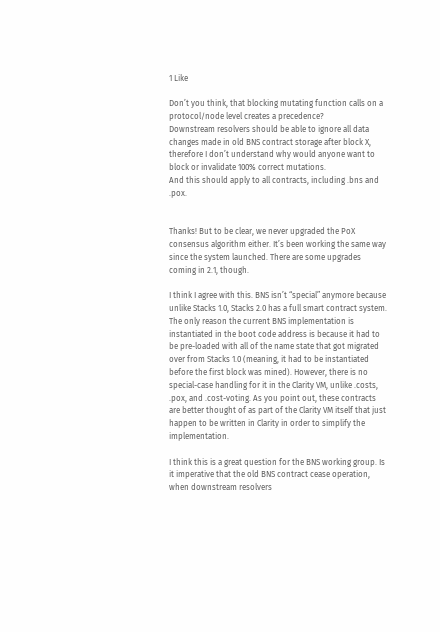1 Like

Don’t you think, that blocking mutating function calls on a protocol/node level creates a precedence?
Downstream resolvers should be able to ignore all data changes made in old BNS contract storage after block X, therefore I don’t understand why would anyone want to block or invalidate 100% correct mutations.
And this should apply to all contracts, including .bns and .pox.


Thanks! But to be clear, we never upgraded the PoX consensus algorithm either. It’s been working the same way since the system launched. There are some upgrades coming in 2.1, though.

I think I agree with this. BNS isn’t “special” anymore because unlike Stacks 1.0, Stacks 2.0 has a full smart contract system. The only reason the current BNS implementation is instantiated in the boot code address is because it had to be pre-loaded with all of the name state that got migrated over from Stacks 1.0 (meaning, it had to be instantiated before the first block was mined). However, there is no special-case handling for it in the Clarity VM, unlike .costs, .pox, and .cost-voting. As you point out, these contracts are better thought of as part of the Clarity VM itself that just happen to be written in Clarity in order to simplify the implementation.

I think this is a great question for the BNS working group. Is it imperative that the old BNS contract cease operation, when downstream resolvers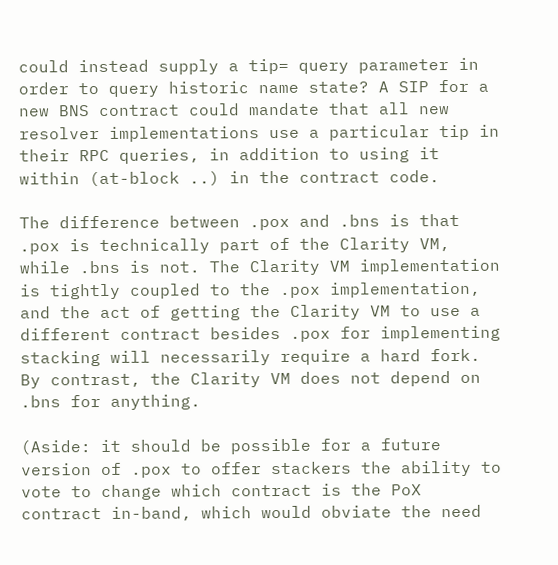could instead supply a tip= query parameter in order to query historic name state? A SIP for a new BNS contract could mandate that all new resolver implementations use a particular tip in their RPC queries, in addition to using it within (at-block ..) in the contract code.

The difference between .pox and .bns is that .pox is technically part of the Clarity VM, while .bns is not. The Clarity VM implementation is tightly coupled to the .pox implementation, and the act of getting the Clarity VM to use a different contract besides .pox for implementing stacking will necessarily require a hard fork. By contrast, the Clarity VM does not depend on .bns for anything.

(Aside: it should be possible for a future version of .pox to offer stackers the ability to vote to change which contract is the PoX contract in-band, which would obviate the need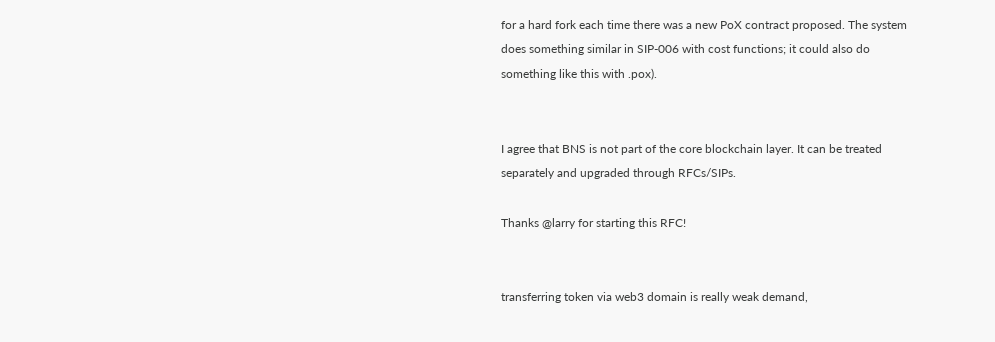for a hard fork each time there was a new PoX contract proposed. The system does something similar in SIP-006 with cost functions; it could also do something like this with .pox).


I agree that BNS is not part of the core blockchain layer. It can be treated separately and upgraded through RFCs/SIPs.

Thanks @larry for starting this RFC!


transferring token via web3 domain is really weak demand,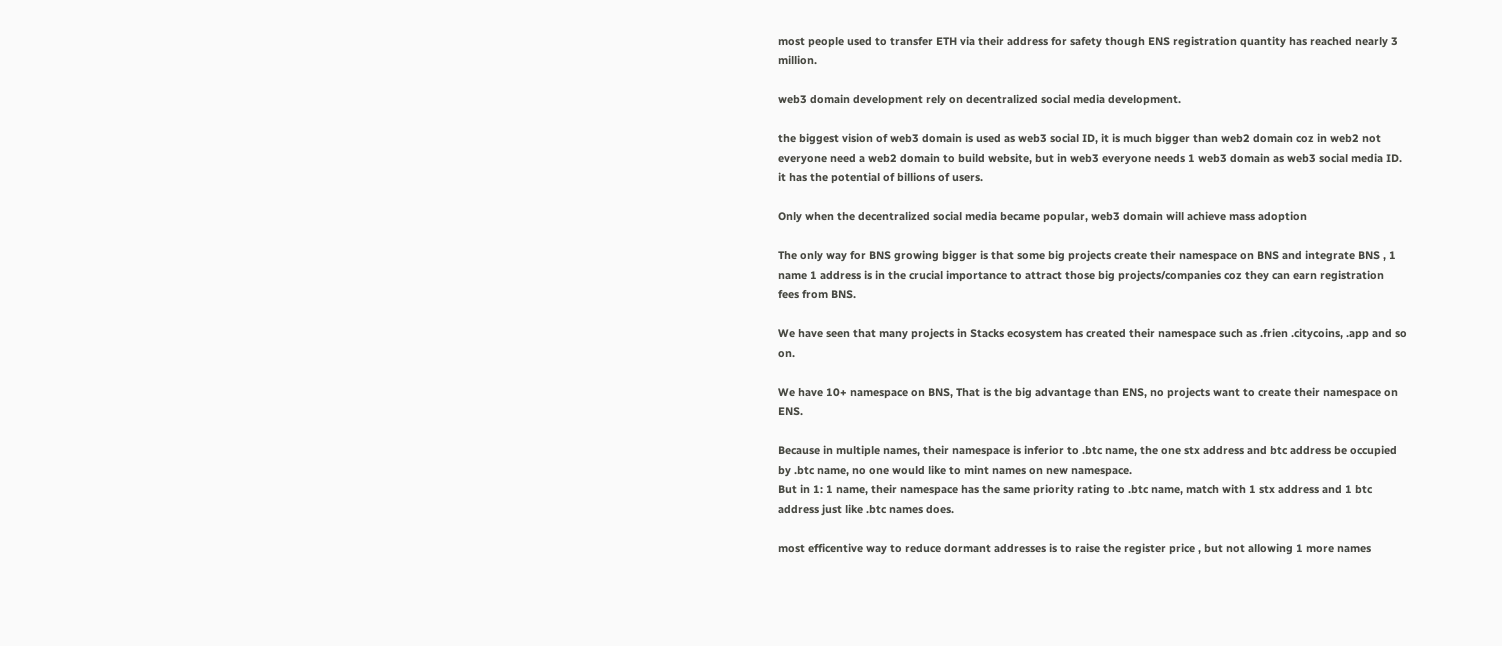most people used to transfer ETH via their address for safety though ENS registration quantity has reached nearly 3 million.

web3 domain development rely on decentralized social media development.

the biggest vision of web3 domain is used as web3 social ID, it is much bigger than web2 domain coz in web2 not everyone need a web2 domain to build website, but in web3 everyone needs 1 web3 domain as web3 social media ID. it has the potential of billions of users.

Only when the decentralized social media became popular, web3 domain will achieve mass adoption

The only way for BNS growing bigger is that some big projects create their namespace on BNS and integrate BNS , 1 name 1 address is in the crucial importance to attract those big projects/companies coz they can earn registration fees from BNS.

We have seen that many projects in Stacks ecosystem has created their namespace such as .frien .citycoins, .app and so on.

We have 10+ namespace on BNS, That is the big advantage than ENS, no projects want to create their namespace on ENS.

Because in multiple names, their namespace is inferior to .btc name, the one stx address and btc address be occupied by .btc name, no one would like to mint names on new namespace.
But in 1: 1 name, their namespace has the same priority rating to .btc name, match with 1 stx address and 1 btc address just like .btc names does.

most efficentive way to reduce dormant addresses is to raise the register price , but not allowing 1 more names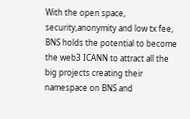With the open space, security,anonymity and low tx fee, BNS holds the potential to become the web3 ICANN to attract all the big projects creating their namespace on BNS and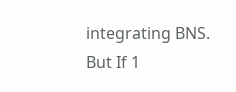integrating BNS. But If 1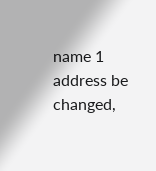name 1 address be changed,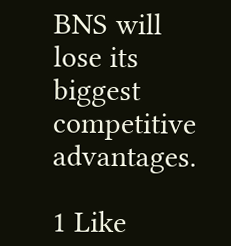BNS will lose its biggest competitive advantages.

1 Like